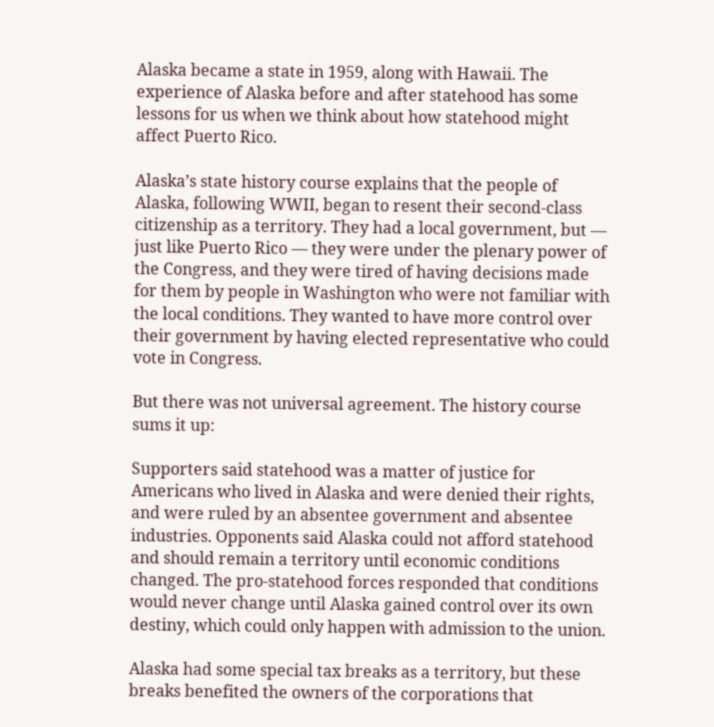Alaska became a state in 1959, along with Hawaii. The experience of Alaska before and after statehood has some lessons for us when we think about how statehood might affect Puerto Rico.

Alaska’s state history course explains that the people of Alaska, following WWII, began to resent their second-class citizenship as a territory. They had a local government, but — just like Puerto Rico — they were under the plenary power of the Congress, and they were tired of having decisions made for them by people in Washington who were not familiar with the local conditions. They wanted to have more control over their government by having elected representative who could vote in Congress.

But there was not universal agreement. The history course sums it up:

Supporters said statehood was a matter of justice for Americans who lived in Alaska and were denied their rights, and were ruled by an absentee government and absentee industries. Opponents said Alaska could not afford statehood and should remain a territory until economic conditions changed. The pro-statehood forces responded that conditions would never change until Alaska gained control over its own destiny, which could only happen with admission to the union.

Alaska had some special tax breaks as a territory, but these breaks benefited the owners of the corporations that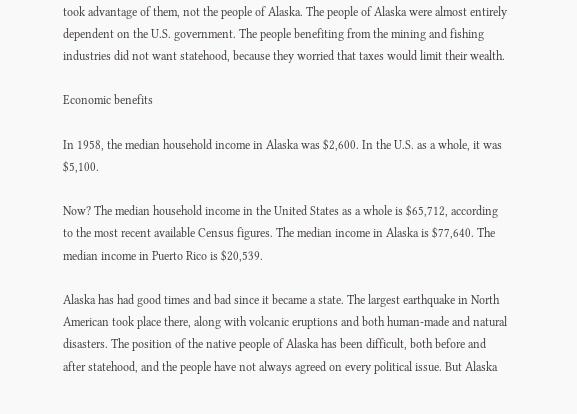took advantage of them, not the people of Alaska. The people of Alaska were almost entirely dependent on the U.S. government. The people benefiting from the mining and fishing industries did not want statehood, because they worried that taxes would limit their wealth.

Economic benefits

In 1958, the median household income in Alaska was $2,600. In the U.S. as a whole, it was $5,100.

Now? The median household income in the United States as a whole is $65,712, according to the most recent available Census figures. The median income in Alaska is $77,640. The median income in Puerto Rico is $20,539.

Alaska has had good times and bad since it became a state. The largest earthquake in North American took place there, along with volcanic eruptions and both human-made and natural disasters. The position of the native people of Alaska has been difficult, both before and after statehood, and the people have not always agreed on every political issue. But Alaska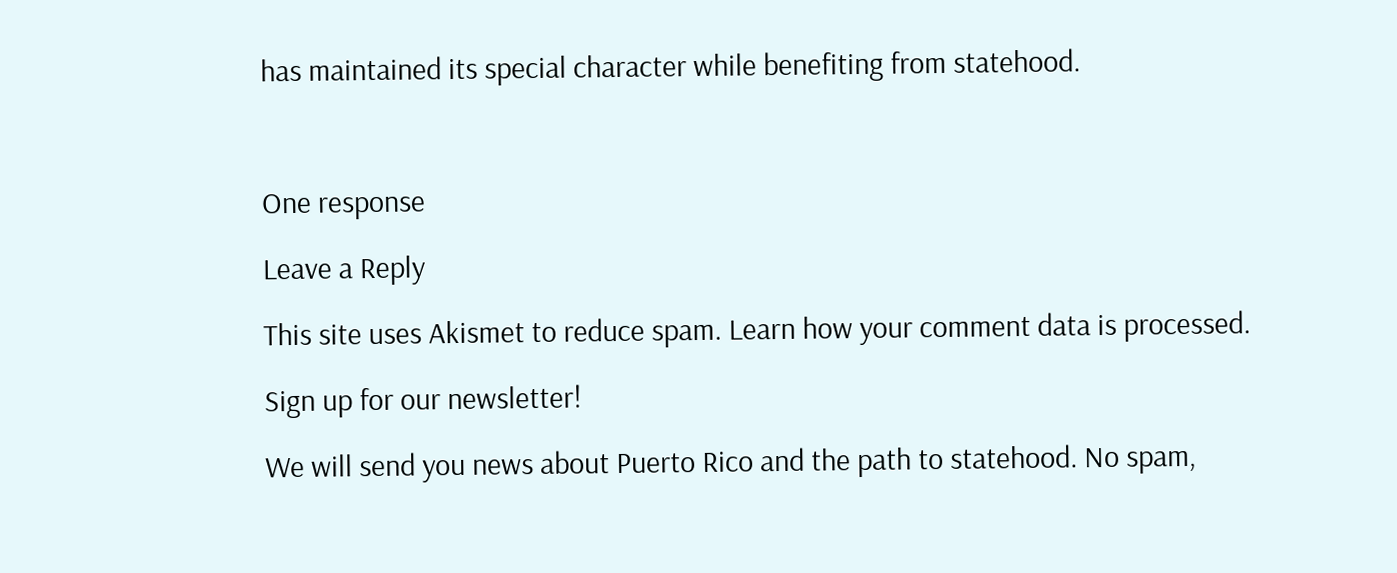has maintained its special character while benefiting from statehood.



One response

Leave a Reply

This site uses Akismet to reduce spam. Learn how your comment data is processed.

Sign up for our newsletter!

We will send you news about Puerto Rico and the path to statehood. No spam,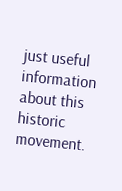just useful information about this historic movement.